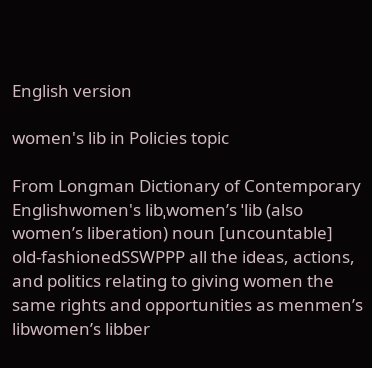English version

women's lib in Policies topic

From Longman Dictionary of Contemporary Englishwomen's libˌwomen’s ˈlib (also women’s liberation) noun [uncountable]  old-fashionedSSWPPP all the ideas, actions, and politics relating to giving women the same rights and opportunities as menmen’s libwomen’s libber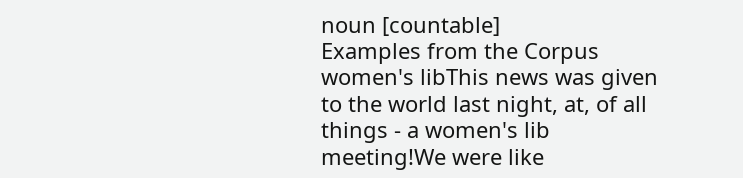noun [countable]
Examples from the Corpus
women's libThis news was given to the world last night, at, of all things - a women's lib meeting!We were like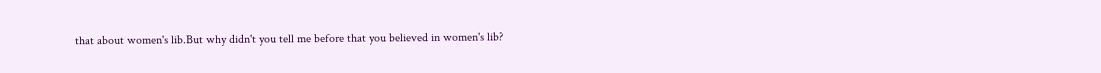that about women's lib.But why didn't you tell me before that you believed in women's lib?